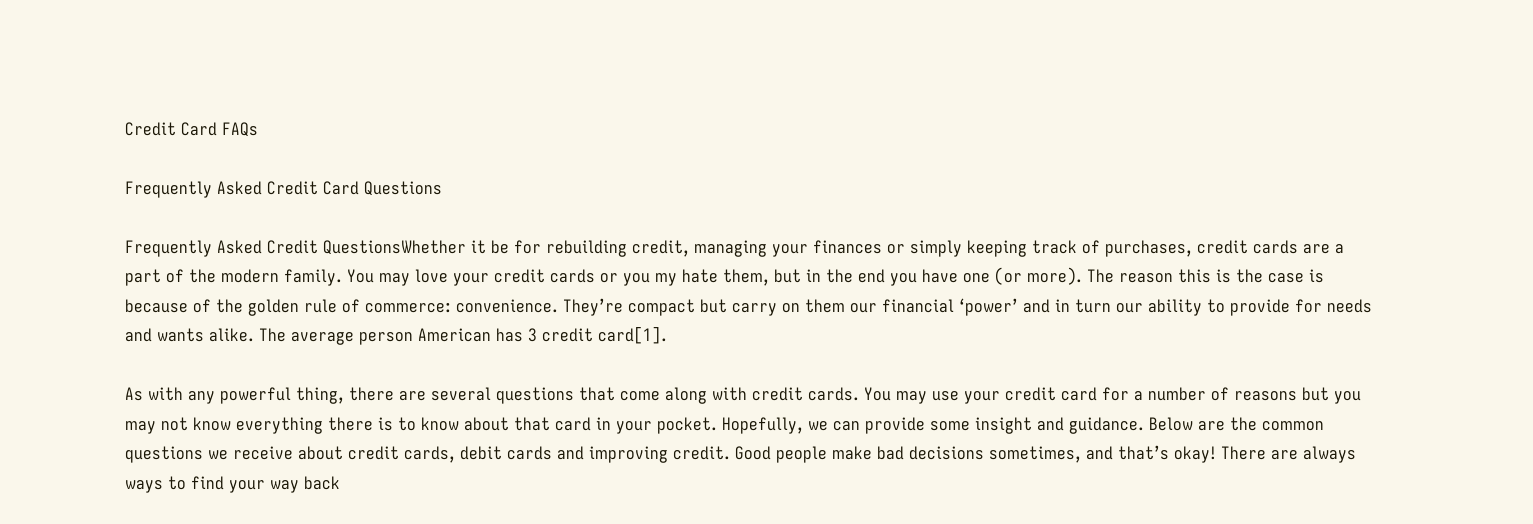Credit Card FAQs

Frequently Asked Credit Card Questions

Frequently Asked Credit QuestionsWhether it be for rebuilding credit, managing your finances or simply keeping track of purchases, credit cards are a part of the modern family. You may love your credit cards or you my hate them, but in the end you have one (or more). The reason this is the case is because of the golden rule of commerce: convenience. They’re compact but carry on them our financial ‘power’ and in turn our ability to provide for needs and wants alike. The average person American has 3 credit card[1].

As with any powerful thing, there are several questions that come along with credit cards. You may use your credit card for a number of reasons but you may not know everything there is to know about that card in your pocket. Hopefully, we can provide some insight and guidance. Below are the common questions we receive about credit cards, debit cards and improving credit. Good people make bad decisions sometimes, and that’s okay! There are always ways to find your way back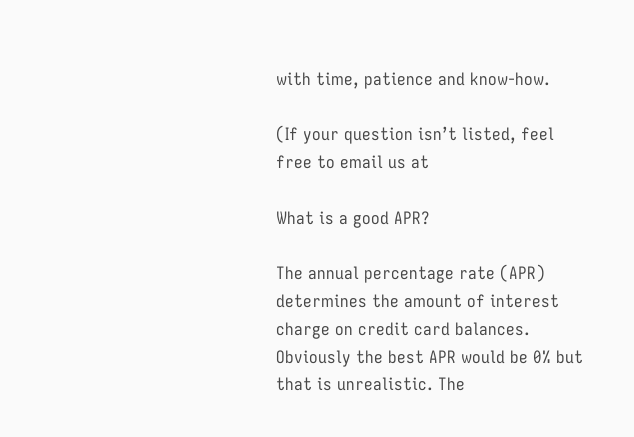with time, patience and know-how.

(If your question isn’t listed, feel free to email us at

What is a good APR?

The annual percentage rate (APR) determines the amount of interest charge on credit card balances. Obviously the best APR would be 0% but that is unrealistic. The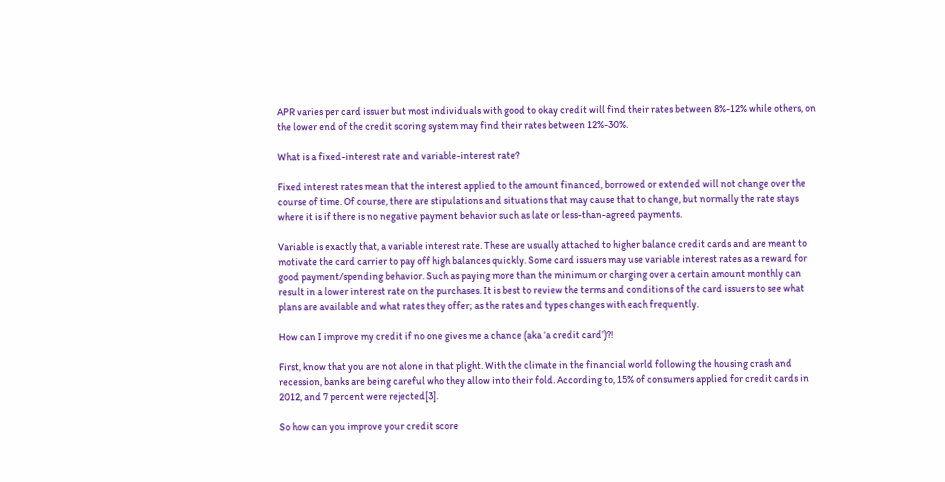APR varies per card issuer but most individuals with good to okay credit will find their rates between 8%-12% while others, on the lower end of the credit scoring system may find their rates between 12%-30%.

What is a fixed-interest rate and variable-interest rate?

Fixed interest rates mean that the interest applied to the amount financed, borrowed or extended will not change over the course of time. Of course, there are stipulations and situations that may cause that to change, but normally the rate stays where it is if there is no negative payment behavior such as late or less-than-agreed payments.

Variable is exactly that, a variable interest rate. These are usually attached to higher balance credit cards and are meant to motivate the card carrier to pay off high balances quickly. Some card issuers may use variable interest rates as a reward for good payment/spending behavior. Such as paying more than the minimum or charging over a certain amount monthly can result in a lower interest rate on the purchases. It is best to review the terms and conditions of the card issuers to see what plans are available and what rates they offer; as the rates and types changes with each frequently.

How can I improve my credit if no one gives me a chance (aka ‘a credit card’)?!

First, know that you are not alone in that plight. With the climate in the financial world following the housing crash and recession, banks are being careful who they allow into their fold. According to, 15% of consumers applied for credit cards in 2012, and 7 percent were rejected[3].

So how can you improve your credit score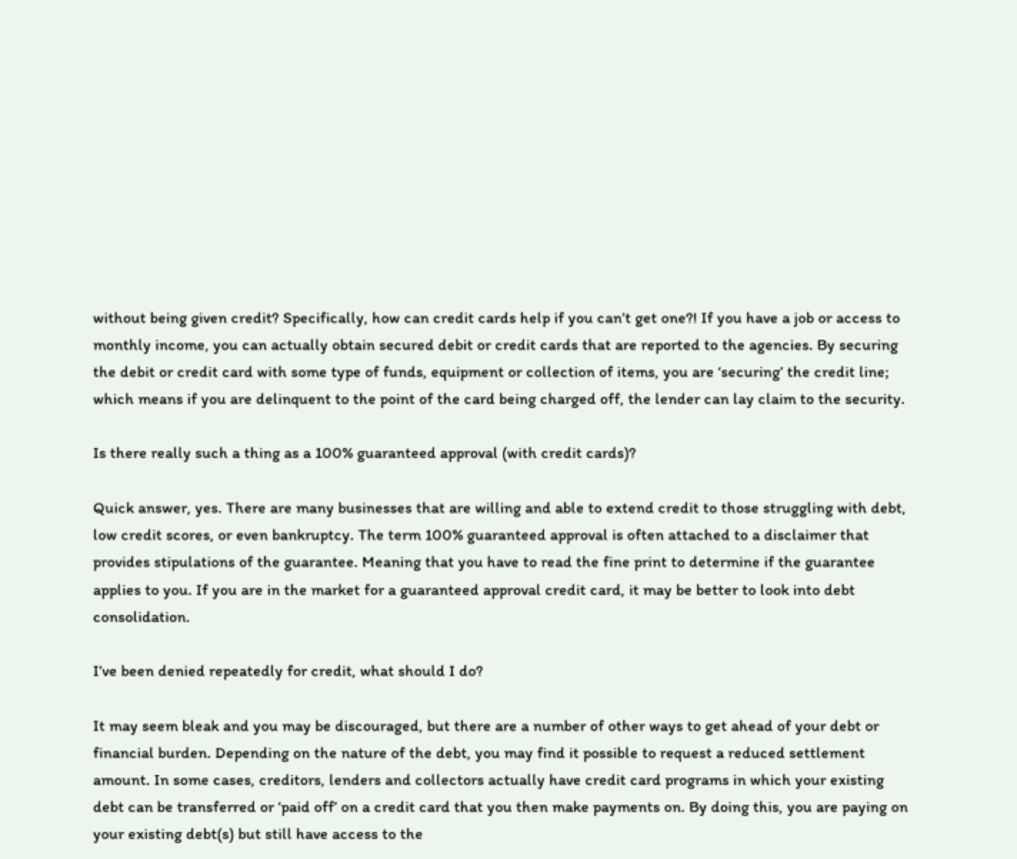without being given credit? Specifically, how can credit cards help if you can’t get one?! If you have a job or access to monthly income, you can actually obtain secured debit or credit cards that are reported to the agencies. By securing the debit or credit card with some type of funds, equipment or collection of items, you are ‘securing’ the credit line; which means if you are delinquent to the point of the card being charged off, the lender can lay claim to the security.

Is there really such a thing as a 100% guaranteed approval (with credit cards)?

Quick answer, yes. There are many businesses that are willing and able to extend credit to those struggling with debt, low credit scores, or even bankruptcy. The term 100% guaranteed approval is often attached to a disclaimer that provides stipulations of the guarantee. Meaning that you have to read the fine print to determine if the guarantee applies to you. If you are in the market for a guaranteed approval credit card, it may be better to look into debt consolidation.

I’ve been denied repeatedly for credit, what should I do?

It may seem bleak and you may be discouraged, but there are a number of other ways to get ahead of your debt or financial burden. Depending on the nature of the debt, you may find it possible to request a reduced settlement amount. In some cases, creditors, lenders and collectors actually have credit card programs in which your existing debt can be transferred or ‘paid off’ on a credit card that you then make payments on. By doing this, you are paying on your existing debt(s) but still have access to the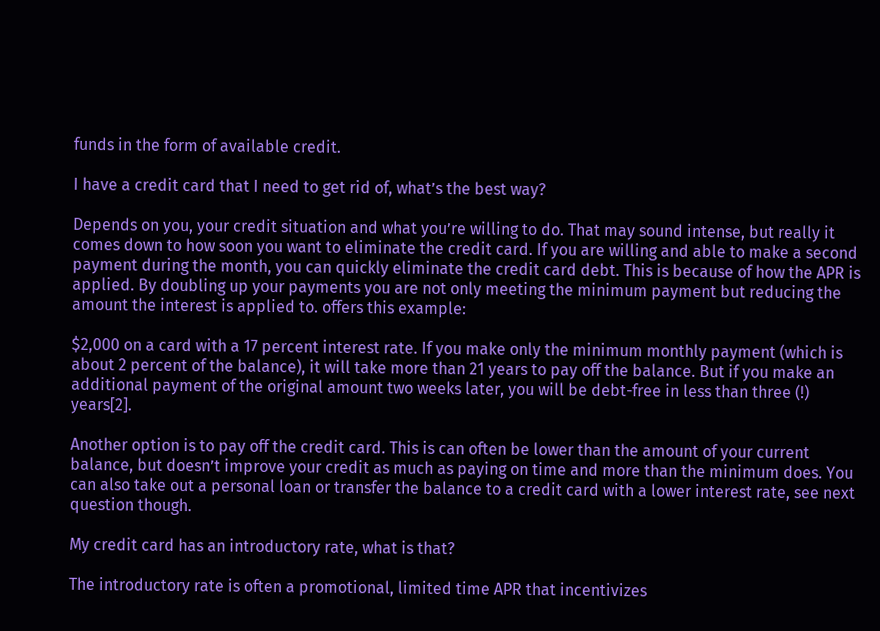funds in the form of available credit.

I have a credit card that I need to get rid of, what’s the best way?

Depends on you, your credit situation and what you’re willing to do. That may sound intense, but really it comes down to how soon you want to eliminate the credit card. If you are willing and able to make a second payment during the month, you can quickly eliminate the credit card debt. This is because of how the APR is applied. By doubling up your payments you are not only meeting the minimum payment but reducing the amount the interest is applied to. offers this example:

$2,000 on a card with a 17 percent interest rate. If you make only the minimum monthly payment (which is about 2 percent of the balance), it will take more than 21 years to pay off the balance. But if you make an additional payment of the original amount two weeks later, you will be debt-free in less than three (!) years[2].

Another option is to pay off the credit card. This is can often be lower than the amount of your current balance, but doesn’t improve your credit as much as paying on time and more than the minimum does. You can also take out a personal loan or transfer the balance to a credit card with a lower interest rate, see next question though.

My credit card has an introductory rate, what is that?

The introductory rate is often a promotional, limited time APR that incentivizes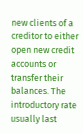new clients of a creditor to either open new credit accounts or transfer their balances. The introductory rate usually last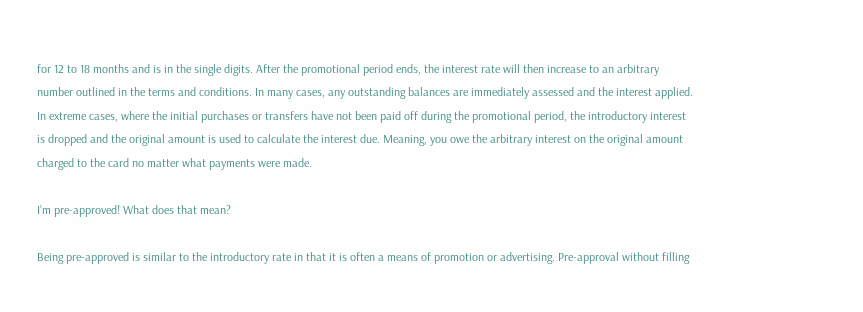for 12 to 18 months and is in the single digits. After the promotional period ends, the interest rate will then increase to an arbitrary number outlined in the terms and conditions. In many cases, any outstanding balances are immediately assessed and the interest applied. In extreme cases, where the initial purchases or transfers have not been paid off during the promotional period, the introductory interest is dropped and the original amount is used to calculate the interest due. Meaning, you owe the arbitrary interest on the original amount charged to the card no matter what payments were made.

I’m pre-approved! What does that mean?

Being pre-approved is similar to the introductory rate in that it is often a means of promotion or advertising. Pre-approval without filling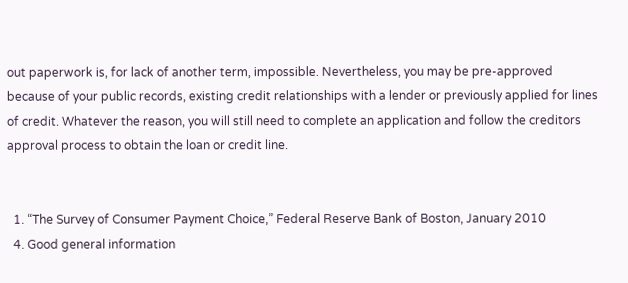out paperwork is, for lack of another term, impossible. Nevertheless, you may be pre-approved because of your public records, existing credit relationships with a lender or previously applied for lines of credit. Whatever the reason, you will still need to complete an application and follow the creditors approval process to obtain the loan or credit line.


  1. “The Survey of Consumer Payment Choice,” Federal Reserve Bank of Boston, January 2010
  4. Good general information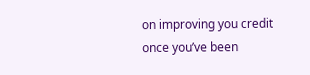on improving you credit once you’ve been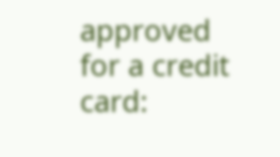approved for a credit card: